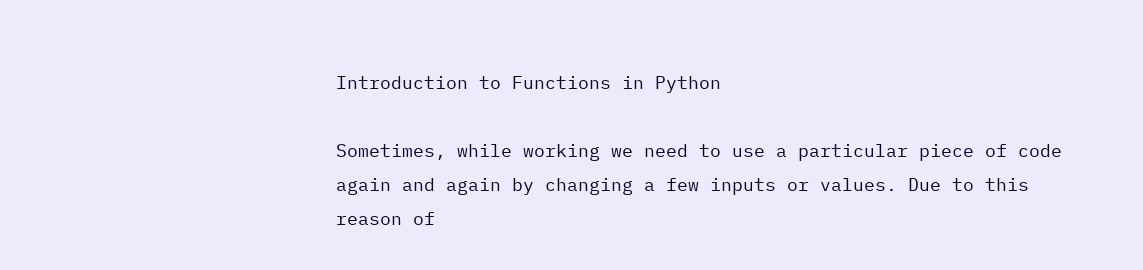Introduction to Functions in Python

Sometimes, while working we need to use a particular piece of code again and again by changing a few inputs or values. Due to this reason of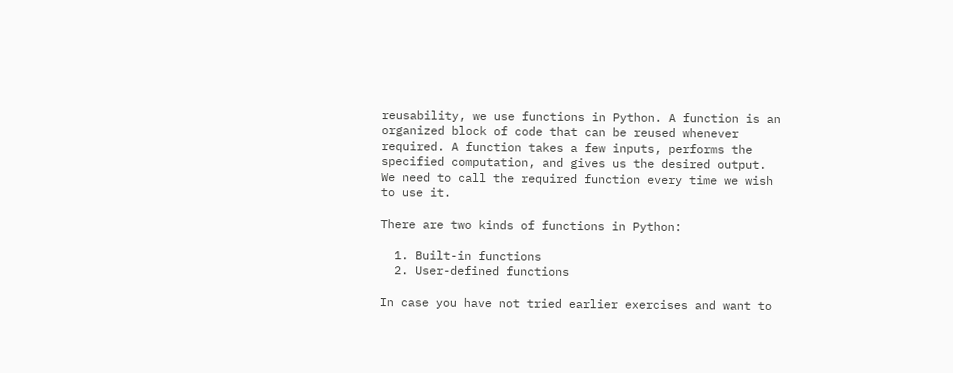reusability, we use functions in Python. A function is an organized block of code that can be reused whenever required. A function takes a few inputs, performs the specified computation, and gives us the desired output. We need to call the required function every time we wish to use it.

There are two kinds of functions in Python:

  1. Built-in functions
  2. User-defined functions

In case you have not tried earlier exercises and want to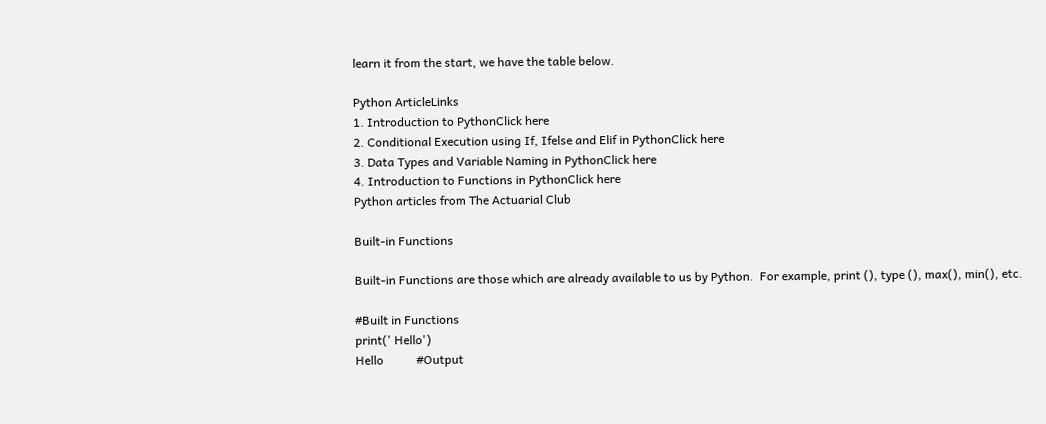learn it from the start, we have the table below.

Python ArticleLinks
1. Introduction to PythonClick here
2. Conditional Execution using If, Ifelse and Elif in PythonClick here
3. Data Types and Variable Naming in PythonClick here
4. Introduction to Functions in PythonClick here
Python articles from The Actuarial Club

Built-in Functions

Built-in Functions are those which are already available to us by Python.  For example, print (), type (), max(), min(), etc.

#Built in Functions
print(' Hello')
Hello           #Output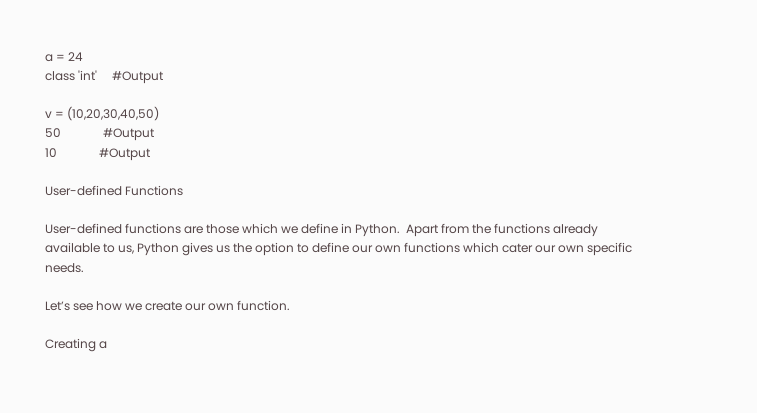a = 24
class 'int'     #Output

v = (10,20,30,40,50)
50              #Output
10              #Output

User-defined Functions

User-defined functions are those which we define in Python.  Apart from the functions already available to us, Python gives us the option to define our own functions which cater our own specific needs.

Let’s see how we create our own function.

Creating a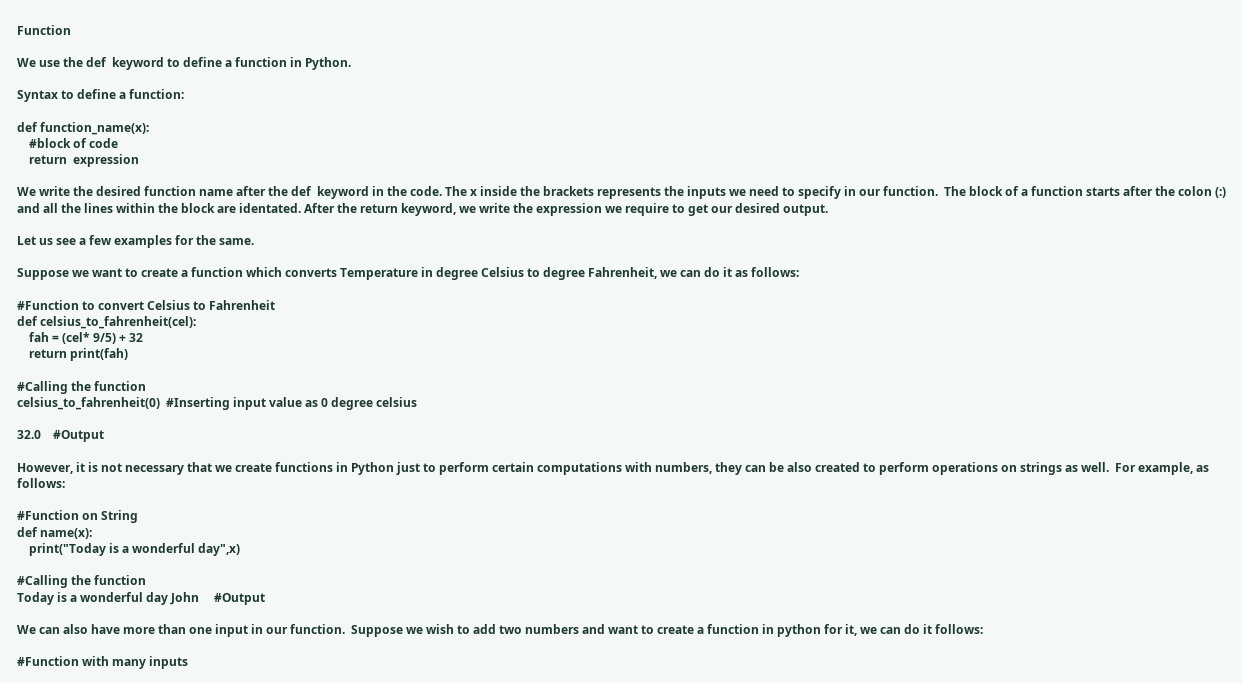Function

We use the def  keyword to define a function in Python.

Syntax to define a function:

def function_name(x):
    #block of code
    return  expression

We write the desired function name after the def  keyword in the code. The x inside the brackets represents the inputs we need to specify in our function.  The block of a function starts after the colon (:) and all the lines within the block are identated. After the return keyword, we write the expression we require to get our desired output.

Let us see a few examples for the same.

Suppose we want to create a function which converts Temperature in degree Celsius to degree Fahrenheit, we can do it as follows:

#Function to convert Celsius to Fahrenheit
def celsius_to_fahrenheit(cel):
    fah = (cel* 9/5) + 32
    return print(fah)

#Calling the function
celsius_to_fahrenheit(0)  #Inserting input value as 0 degree celsius

32.0    #Output

However, it is not necessary that we create functions in Python just to perform certain computations with numbers, they can be also created to perform operations on strings as well.  For example, as follows:

#Function on String
def name(x):
    print("Today is a wonderful day",x)

#Calling the function
Today is a wonderful day John     #Output

We can also have more than one input in our function.  Suppose we wish to add two numbers and want to create a function in python for it, we can do it follows:

#Function with many inputs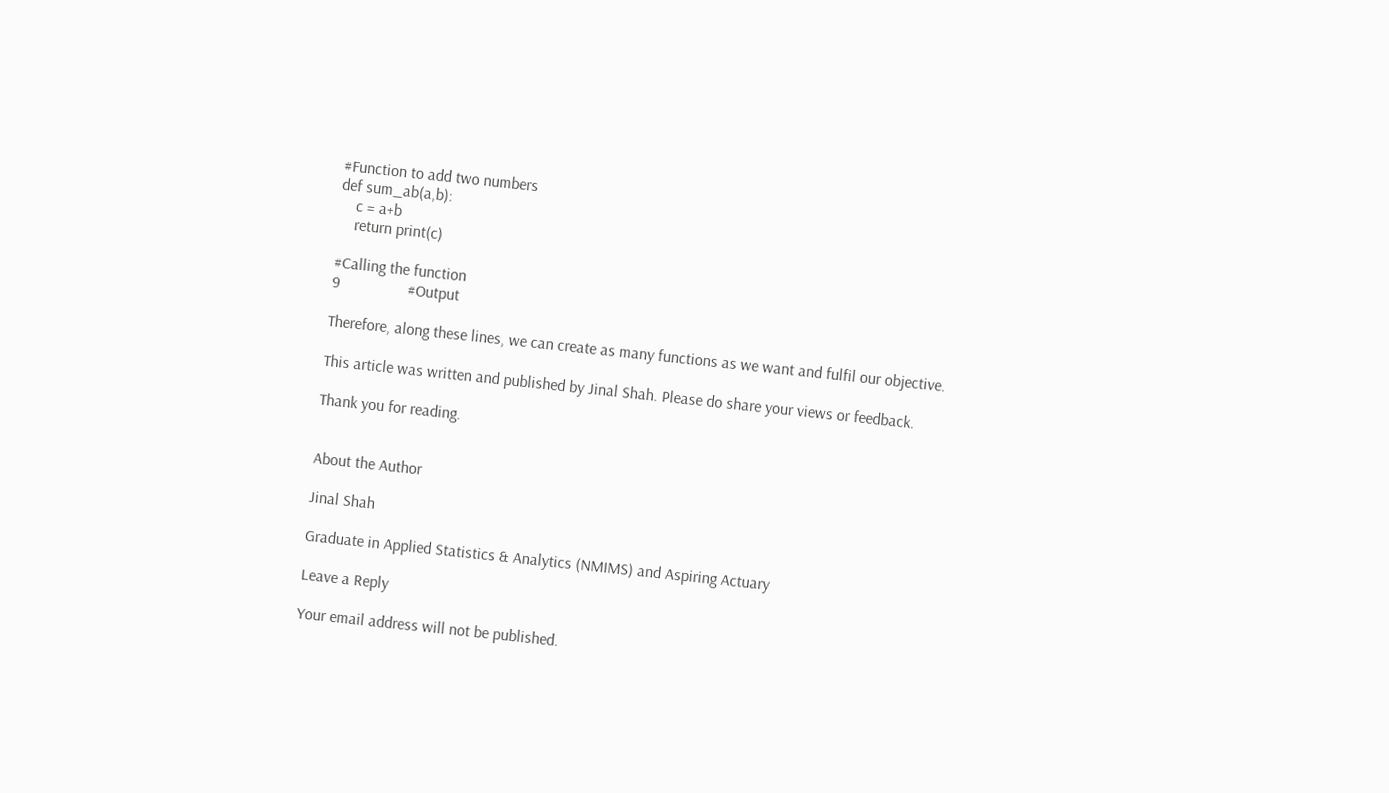#Function to add two numbers
def sum_ab(a,b):
    c = a+b
    return print(c)

#Calling the function
9                 #Output

Therefore, along these lines, we can create as many functions as we want and fulfil our objective.

This article was written and published by Jinal Shah. Please do share your views or feedback.

Thank you for reading.


About the Author

Jinal Shah

Graduate in Applied Statistics & Analytics (NMIMS) and Aspiring Actuary

Leave a Reply

Your email address will not be published.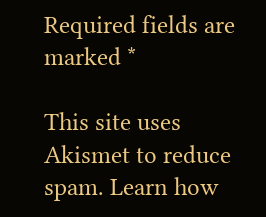Required fields are marked *

This site uses Akismet to reduce spam. Learn how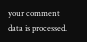your comment data is processed.